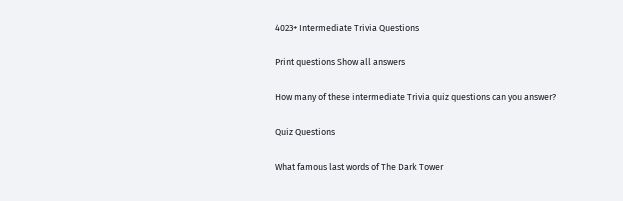4023+ Intermediate Trivia Questions

Print questions Show all answers

How many of these intermediate Trivia quiz questions can you answer?

Quiz Questions

What famous last words of The Dark Tower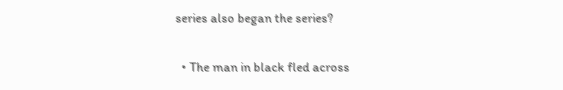series also began the series?

  • The man in black fled across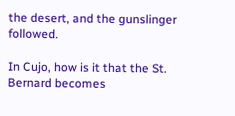the desert, and the gunslinger followed.

In Cujo, how is it that the St. Bernard becomes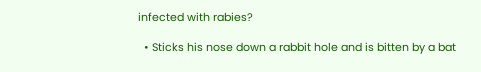infected with rabies?

  • Sticks his nose down a rabbit hole and is bitten by a bat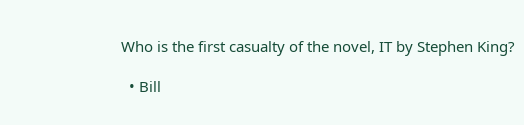Who is the first casualty of the novel, IT by Stephen King?

  • Bill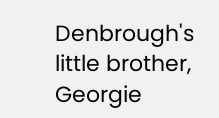Denbrough's little brother, Georgie